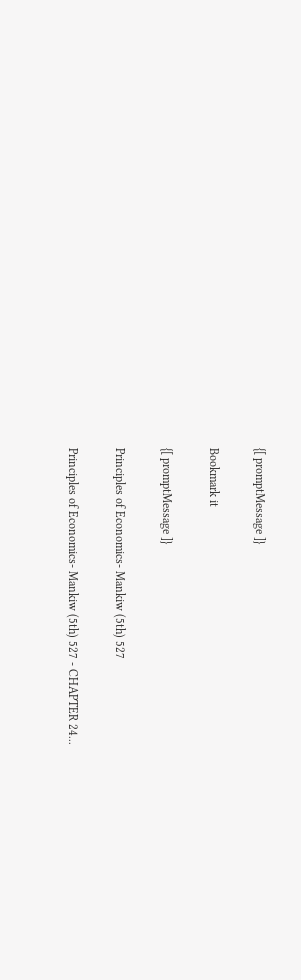{[ promptMessage ]}

Bookmark it

{[ promptMessage ]}

Principles of Economics- Mankiw (5th) 527

Principles of Economics- Mankiw (5th) 527 - CHAPTER 24...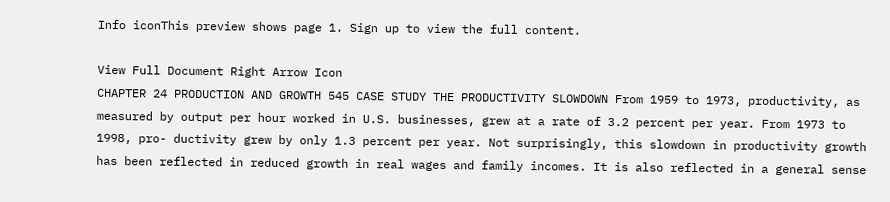Info iconThis preview shows page 1. Sign up to view the full content.

View Full Document Right Arrow Icon
CHAPTER 24 PRODUCTION AND GROWTH 545 CASE STUDY THE PRODUCTIVITY SLOWDOWN From 1959 to 1973, productivity, as measured by output per hour worked in U.S. businesses, grew at a rate of 3.2 percent per year. From 1973 to 1998, pro- ductivity grew by only 1.3 percent per year. Not surprisingly, this slowdown in productivity growth has been reflected in reduced growth in real wages and family incomes. It is also reflected in a general sense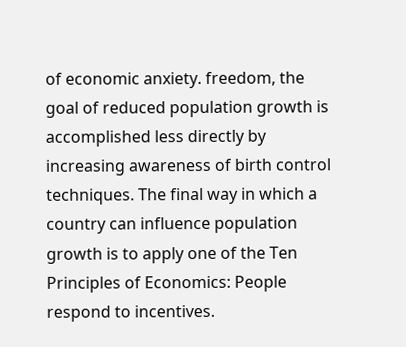of economic anxiety. freedom, the goal of reduced population growth is accomplished less directly by increasing awareness of birth control techniques. The final way in which a country can influence population growth is to apply one of the Ten Principles of Economics: People respond to incentives.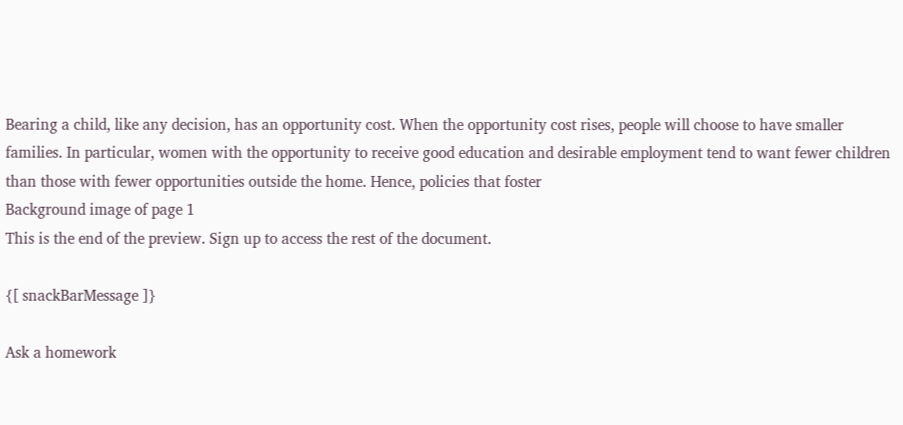Bearing a child, like any decision, has an opportunity cost. When the opportunity cost rises, people will choose to have smaller families. In particular, women with the opportunity to receive good education and desirable employment tend to want fewer children than those with fewer opportunities outside the home. Hence, policies that foster
Background image of page 1
This is the end of the preview. Sign up to access the rest of the document.

{[ snackBarMessage ]}

Ask a homework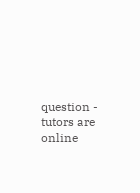question - tutors are online